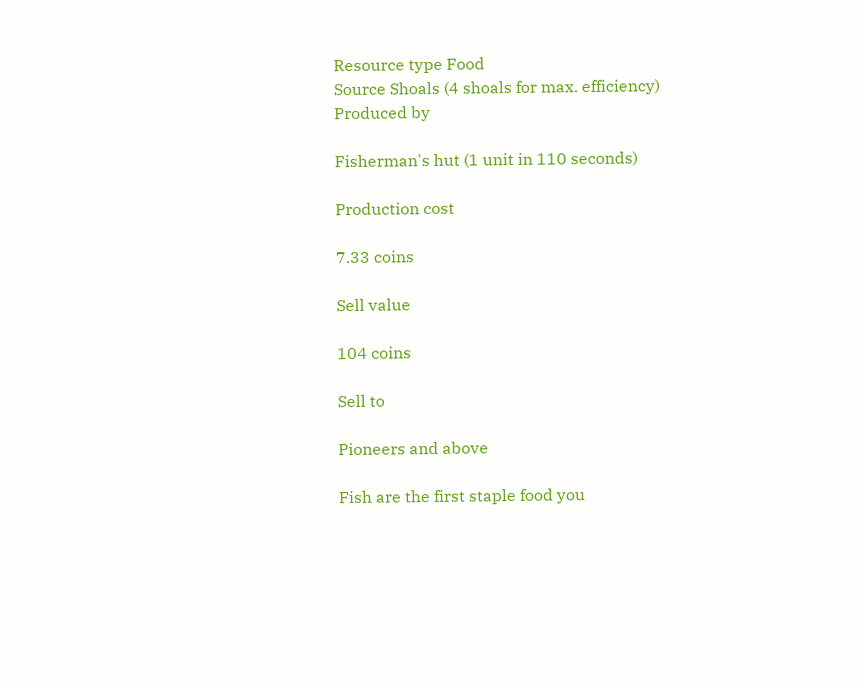Resource type Food
Source Shoals (4 shoals for max. efficiency)
Produced by

Fisherman's hut (1 unit in 110 seconds)

Production cost

7.33 coins

Sell value

104 coins

Sell to

Pioneers and above

Fish are the first staple food you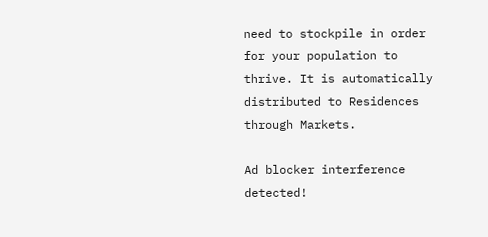need to stockpile in order for your population to thrive. It is automatically distributed to Residences through Markets.

Ad blocker interference detected!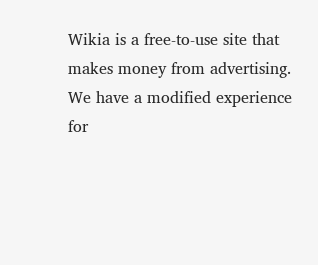Wikia is a free-to-use site that makes money from advertising. We have a modified experience for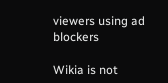viewers using ad blockers

Wikia is not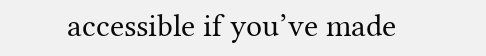accessible if you’ve made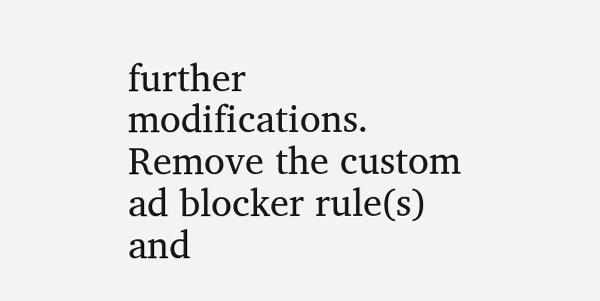further modifications. Remove the custom ad blocker rule(s) and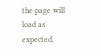the page will load as expected.